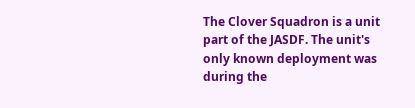The Clover Squadron is a unit part of the JASDF. The unit's only known deployment was during the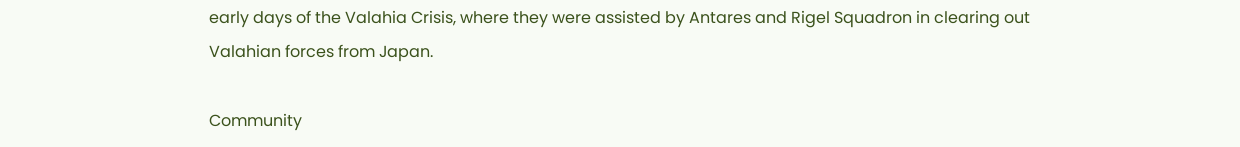early days of the Valahia Crisis, where they were assisted by Antares and Rigel Squadron in clearing out Valahian forces from Japan.

Community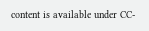content is available under CC-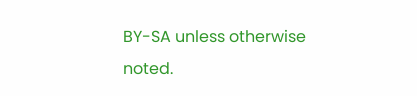BY-SA unless otherwise noted.